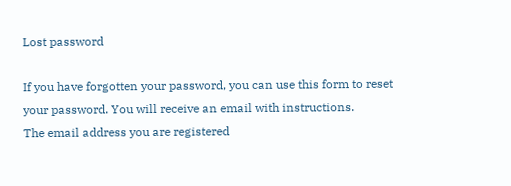Lost password

If you have forgotten your password, you can use this form to reset your password. You will receive an email with instructions.
The email address you are registered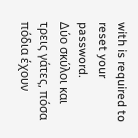with is required to reset your password.
Δύο σκύλοι και τρεις γάτες, πόσα πόδια έχουν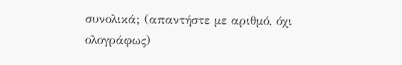συνολικά; (απαντήστε με αριθμό, όχι ολογράφως)